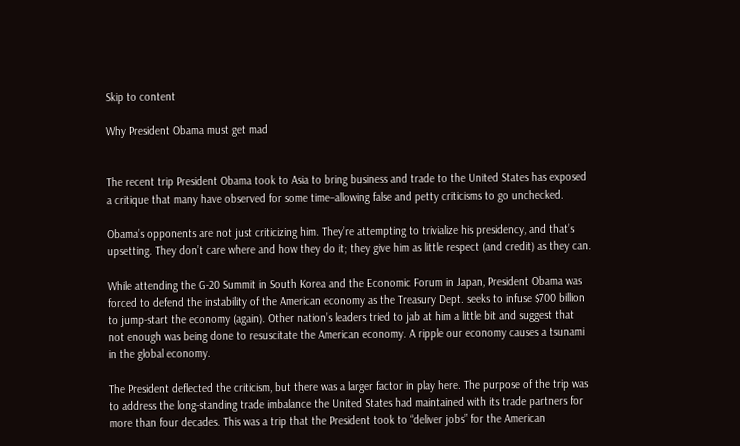Skip to content

Why President Obama must get mad


The recent trip President Obama took to Asia to bring business and trade to the United States has exposed a critique that many have observed for some time–allowing false and petty criticisms to go unchecked.

Obama’s opponents are not just criticizing him. They’re attempting to trivialize his presidency, and that’s upsetting. They don’t care where and how they do it; they give him as little respect (and credit) as they can.

While attending the G-20 Summit in South Korea and the Economic Forum in Japan, President Obama was forced to defend the instability of the American economy as the Treasury Dept. seeks to infuse $700 billion to jump-start the economy (again). Other nation’s leaders tried to jab at him a little bit and suggest that not enough was being done to resuscitate the American economy. A ripple our economy causes a tsunami in the global economy.

The President deflected the criticism, but there was a larger factor in play here. The purpose of the trip was to address the long-standing trade imbalance the United States had maintained with its trade partners for more than four decades. This was a trip that the President took to “deliver jobs” for the American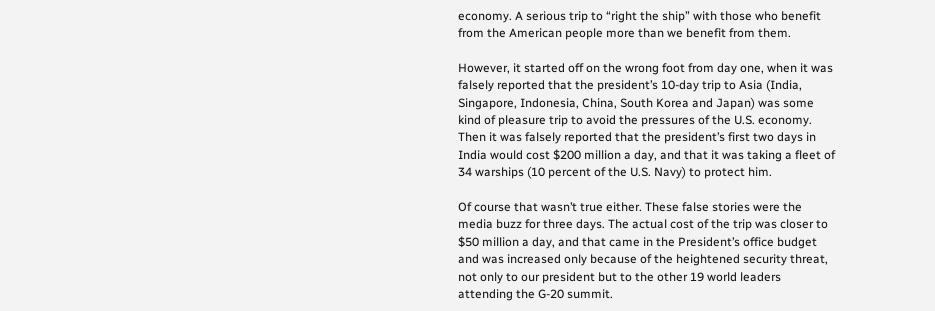economy. A serious trip to “right the ship” with those who benefit from the American people more than we benefit from them.

However, it started off on the wrong foot from day one, when it was falsely reported that the president’s 10-day trip to Asia (India, Singapore, Indonesia, China, South Korea and Japan) was some kind of pleasure trip to avoid the pressures of the U.S. economy. Then it was falsely reported that the president’s first two days in India would cost $200 million a day, and that it was taking a fleet of 34 warships (10 percent of the U.S. Navy) to protect him.

Of course that wasn’t true either. These false stories were the media buzz for three days. The actual cost of the trip was closer to $50 million a day, and that came in the President’s office budget and was increased only because of the heightened security threat, not only to our president but to the other 19 world leaders attending the G-20 summit.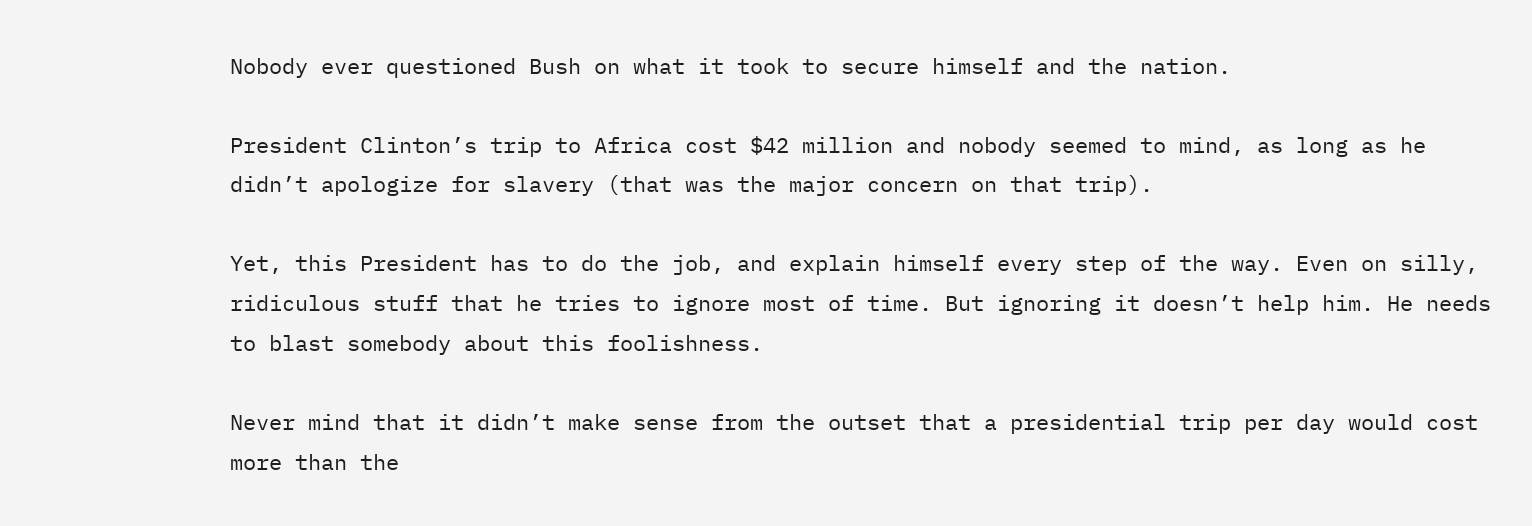Nobody ever questioned Bush on what it took to secure himself and the nation.

President Clinton’s trip to Africa cost $42 million and nobody seemed to mind, as long as he didn’t apologize for slavery (that was the major concern on that trip).

Yet, this President has to do the job, and explain himself every step of the way. Even on silly, ridiculous stuff that he tries to ignore most of time. But ignoring it doesn’t help him. He needs to blast somebody about this foolishness.

Never mind that it didn’t make sense from the outset that a presidential trip per day would cost more than the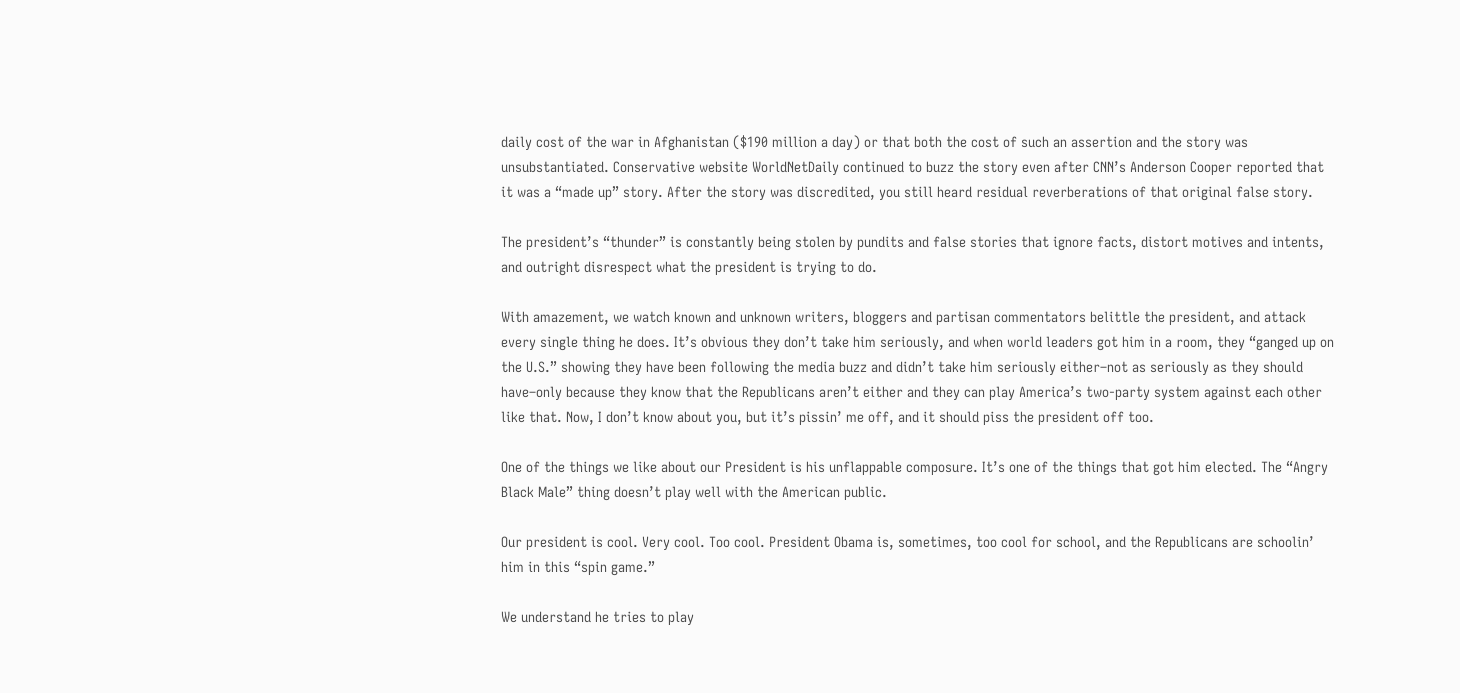daily cost of the war in Afghanistan ($190 million a day) or that both the cost of such an assertion and the story was unsubstantiated. Conservative website WorldNetDaily continued to buzz the story even after CNN’s Anderson Cooper reported that it was a “made up” story. After the story was discredited, you still heard residual reverberations of that original false story.

The president’s “thunder” is constantly being stolen by pundits and false stories that ignore facts, distort motives and intents, and outright disrespect what the president is trying to do.

With amazement, we watch known and unknown writers, bloggers and partisan commentators belittle the president, and attack every single thing he does. It’s obvious they don’t take him seriously, and when world leaders got him in a room, they “ganged up on the U.S.” showing they have been following the media buzz and didn’t take him seriously either–not as seriously as they should have–only because they know that the Republicans aren’t either and they can play America’s two-party system against each other like that. Now, I don’t know about you, but it’s pissin’ me off, and it should piss the president off too.

One of the things we like about our President is his unflappable composure. It’s one of the things that got him elected. The “Angry Black Male” thing doesn’t play well with the American public.

Our president is cool. Very cool. Too cool. President Obama is, sometimes, too cool for school, and the Republicans are schoolin’ him in this “spin game.”

We understand he tries to play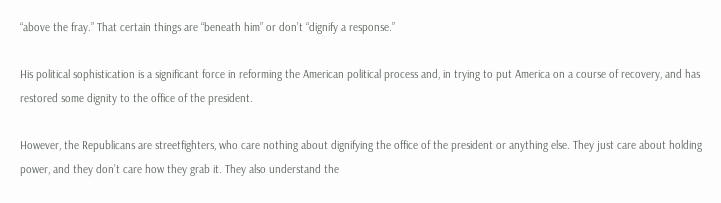“above the fray.” That certain things are “beneath him” or don’t “dignify a response.”

His political sophistication is a significant force in reforming the American political process and, in trying to put America on a course of recovery, and has restored some dignity to the office of the president.

However, the Republicans are streetfighters, who care nothing about dignifying the office of the president or anything else. They just care about holding power, and they don’t care how they grab it. They also understand the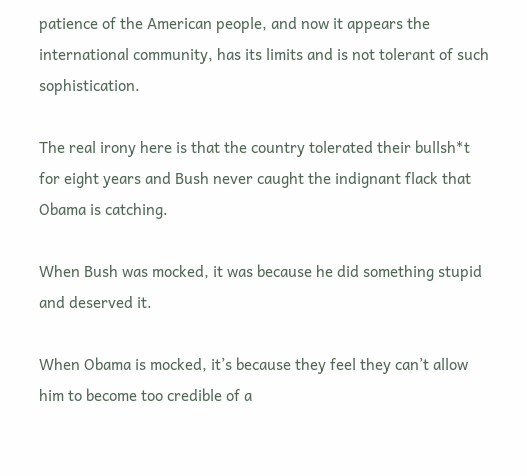patience of the American people, and now it appears the international community, has its limits and is not tolerant of such sophistication.

The real irony here is that the country tolerated their bullsh*t for eight years and Bush never caught the indignant flack that Obama is catching.

When Bush was mocked, it was because he did something stupid and deserved it.

When Obama is mocked, it’s because they feel they can’t allow him to become too credible of a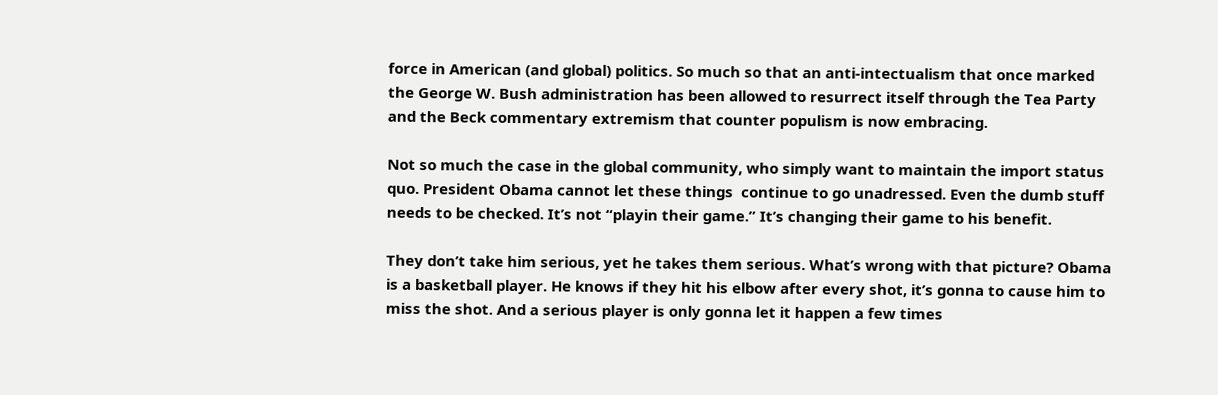force in American (and global) politics. So much so that an anti-intectualism that once marked the George W. Bush administration has been allowed to resurrect itself through the Tea Party and the Beck commentary extremism that counter populism is now embracing.

Not so much the case in the global community, who simply want to maintain the import status quo. President Obama cannot let these things  continue to go unadressed. Even the dumb stuff needs to be checked. It’s not “playin their game.” It’s changing their game to his benefit.

They don’t take him serious, yet he takes them serious. What’s wrong with that picture? Obama is a basketball player. He knows if they hit his elbow after every shot, it’s gonna to cause him to miss the shot. And a serious player is only gonna let it happen a few times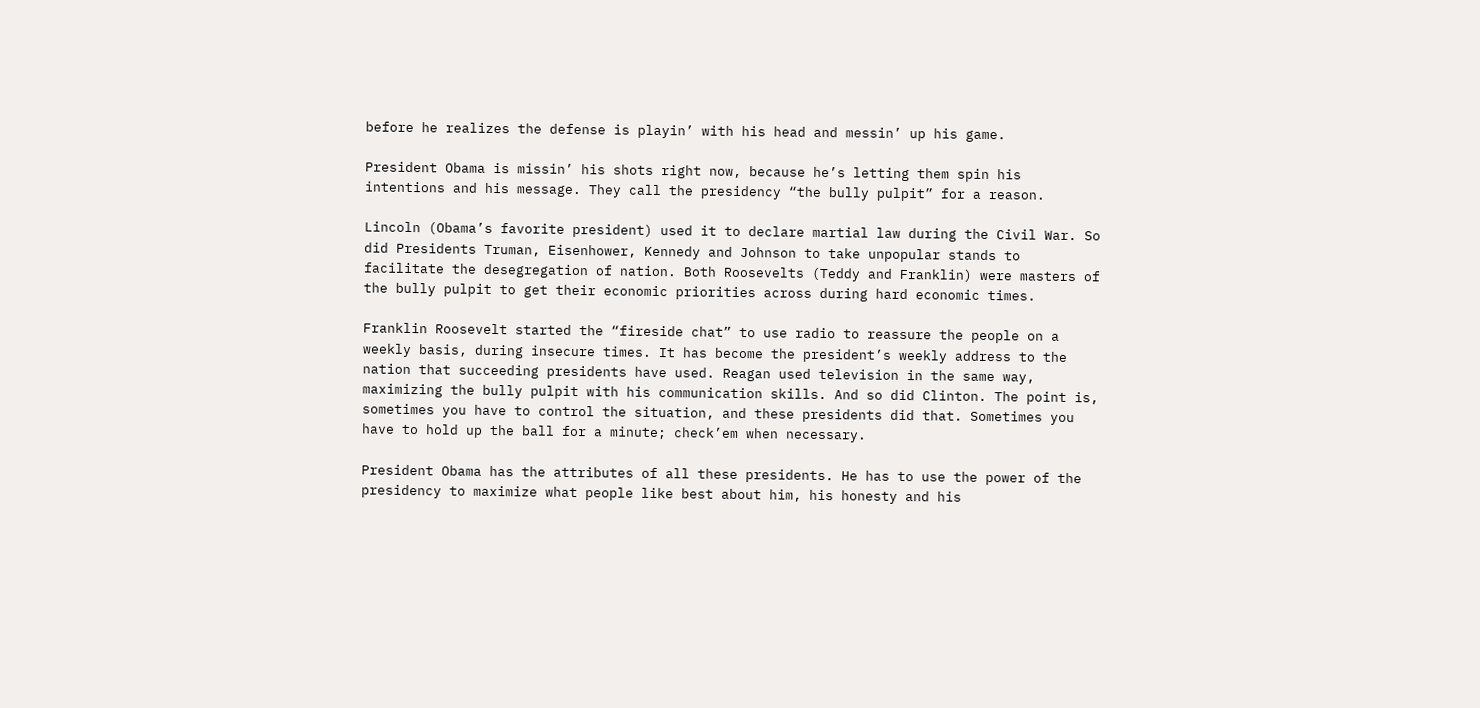before he realizes the defense is playin’ with his head and messin’ up his game.

President Obama is missin’ his shots right now, because he’s letting them spin his intentions and his message. They call the presidency “the bully pulpit” for a reason.

Lincoln (Obama’s favorite president) used it to declare martial law during the Civil War. So did Presidents Truman, Eisenhower, Kennedy and Johnson to take unpopular stands to facilitate the desegregation of nation. Both Roosevelts (Teddy and Franklin) were masters of the bully pulpit to get their economic priorities across during hard economic times.

Franklin Roosevelt started the “fireside chat” to use radio to reassure the people on a weekly basis, during insecure times. It has become the president’s weekly address to the nation that succeeding presidents have used. Reagan used television in the same way, maximizing the bully pulpit with his communication skills. And so did Clinton. The point is, sometimes you have to control the situation, and these presidents did that. Sometimes you have to hold up the ball for a minute; check’em when necessary.

President Obama has the attributes of all these presidents. He has to use the power of the presidency to maximize what people like best about him, his honesty and his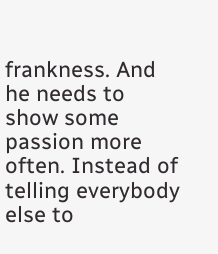frankness. And he needs to show some passion more often. Instead of telling everybody else to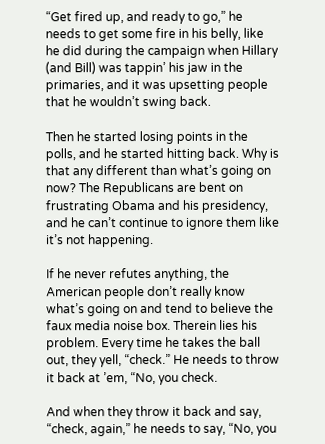“Get fired up, and ready to go,” he needs to get some fire in his belly, like he did during the campaign when Hillary (and Bill) was tappin’ his jaw in the primaries, and it was upsetting people that he wouldn’t swing back.

Then he started losing points in the polls, and he started hitting back. Why is that any different than what’s going on now? The Republicans are bent on frustrating Obama and his presidency, and he can’t continue to ignore them like it’s not happening.

If he never refutes anything, the American people don’t really know what’s going on and tend to believe the faux media noise box. Therein lies his problem. Every time he takes the ball out, they yell, “check.” He needs to throw it back at ’em, “No, you check.

And when they throw it back and say, “check, again,” he needs to say, “No, you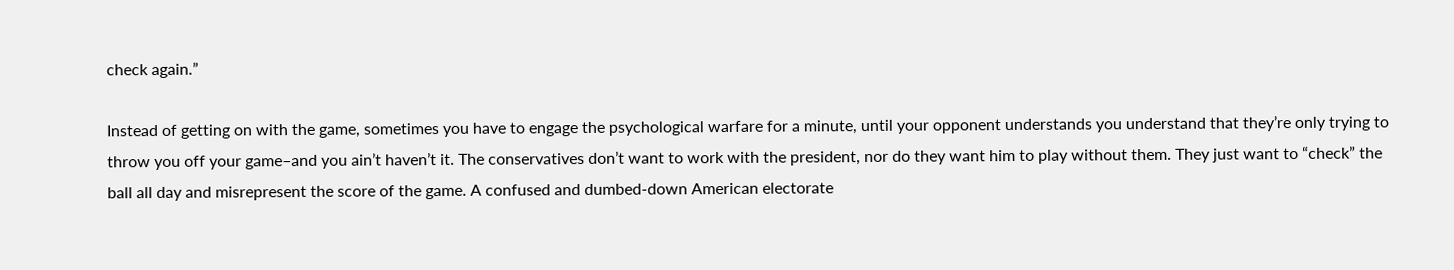check again.”

Instead of getting on with the game, sometimes you have to engage the psychological warfare for a minute, until your opponent understands you understand that they’re only trying to throw you off your game–and you ain’t haven’t it. The conservatives don’t want to work with the president, nor do they want him to play without them. They just want to “check” the ball all day and misrepresent the score of the game. A confused and dumbed-down American electorate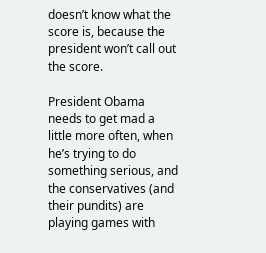doesn’t know what the score is, because the president won’t call out the score.

President Obama needs to get mad a little more often, when he’s trying to do something serious, and the conservatives (and their pundits) are playing games with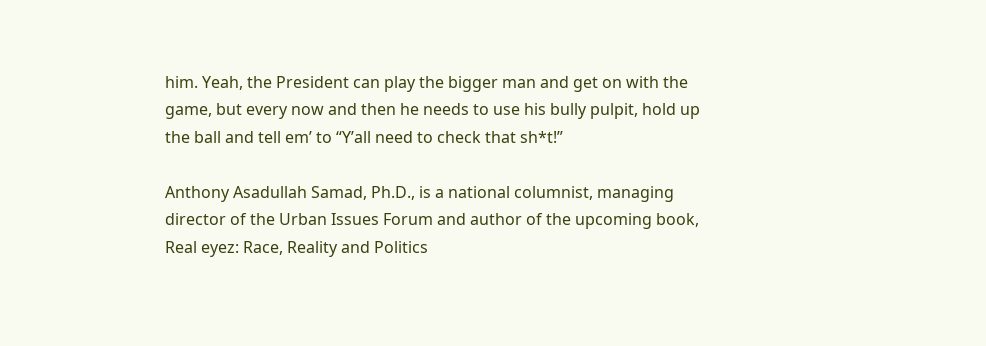him. Yeah, the President can play the bigger man and get on with the game, but every now and then he needs to use his bully pulpit, hold up the ball and tell em’ to “Y’all need to check that sh*t!”

Anthony Asadullah Samad, Ph.D., is a national columnist, managing director of the Urban Issues Forum and author of the upcoming book, Real eyez: Race, Reality and Politics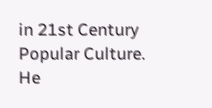in 21st Century Popular Culture. He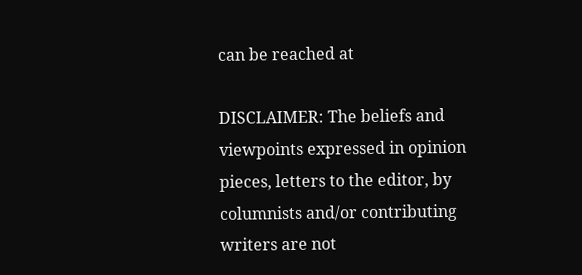can be reached at

DISCLAIMER: The beliefs and viewpoints expressed in opinion pieces, letters to the editor, by columnists and/or contributing writers are not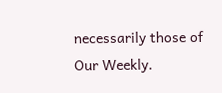necessarily those of Our Weekly.